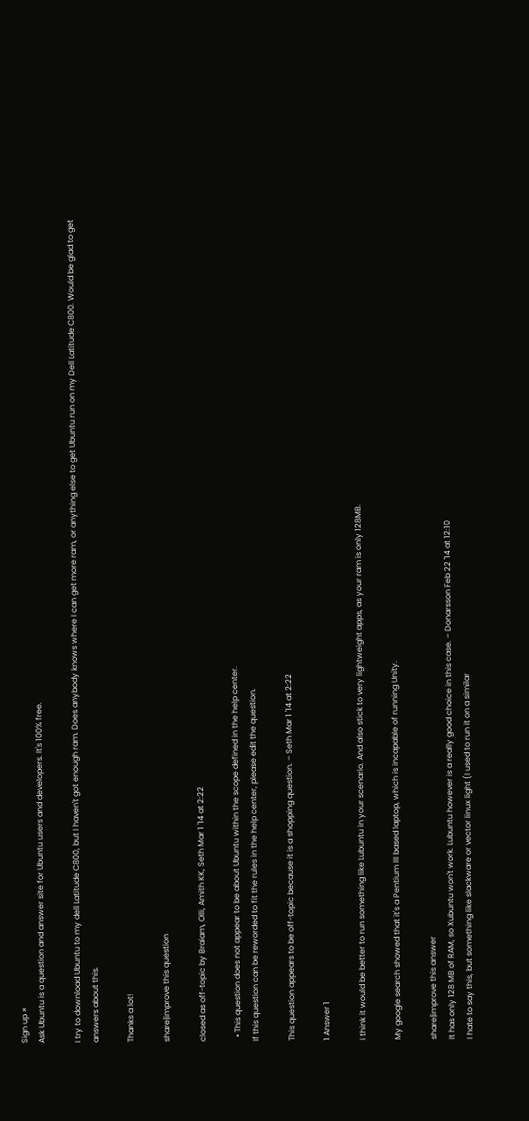Sign up ×
Ask Ubuntu is a question and answer site for Ubuntu users and developers. It's 100% free.

I try to download Ubuntu to my dell Latitude C800, but I haven't got enough ram. Does anybody knows where I can get more ram, or anything else to get Ubuntu run on my Dell Latitude C800. Would be glad to get answers about this.

Thanks a lot!

share|improve this question

closed as off-topic by Braiam, Olli, Amith KK, Seth Mar 1 '14 at 2:22

  • This question does not appear to be about Ubuntu within the scope defined in the help center.
If this question can be reworded to fit the rules in the help center, please edit the question.

This question appears to be off-topic because it is a shopping question. – Seth Mar 1 '14 at 2:22

1 Answer 1

I think it would be better to run something like Lubuntu in your scenario. And also stick to very lightweight apps, as your ram is only 128MB.

My google search showed that it's a Pentium III based laptop, which is incapable of running Unity.

share|improve this answer
It has only 128 MB of RAM, so Xubuntu won't work. Lubuntu however is a really good choice in this case. – Donarsson Feb 22 '14 at 12:10
I hate to say this, but something like slackware or vector linux light (I used to run it on a similar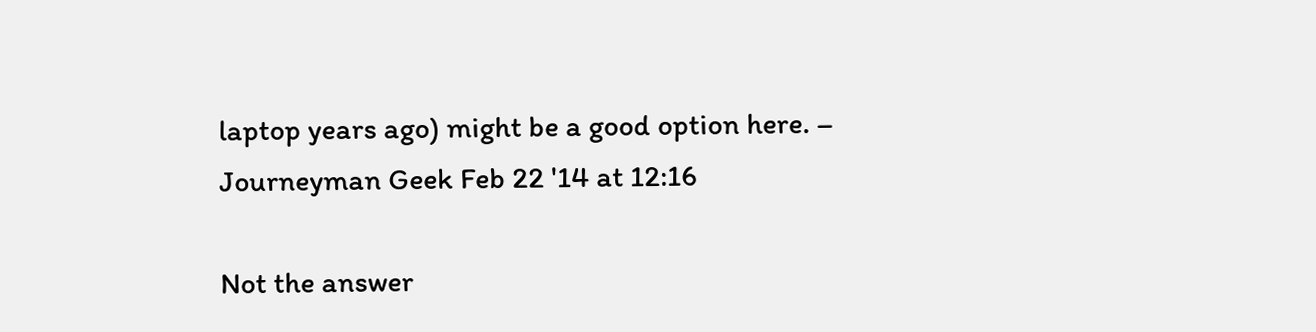laptop years ago) might be a good option here. – Journeyman Geek Feb 22 '14 at 12:16

Not the answer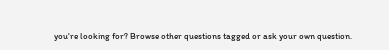you're looking for? Browse other questions tagged or ask your own question.